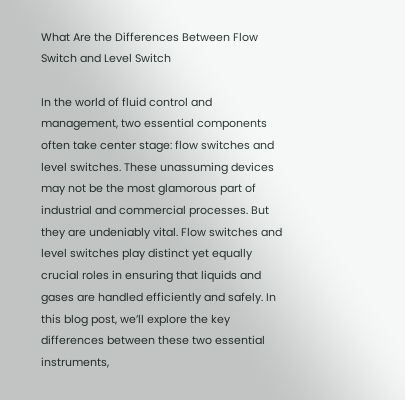What Are the Differences Between Flow Switch and Level Switch

In the world of fluid control and management, two essential components often take center stage: flow switches and level switches. These unassuming devices may not be the most glamorous part of industrial and commercial processes. But they are undeniably vital. Flow switches and level switches play distinct yet equally crucial roles in ensuring that liquids and gases are handled efficiently and safely. In this blog post, we’ll explore the key differences between these two essential instruments,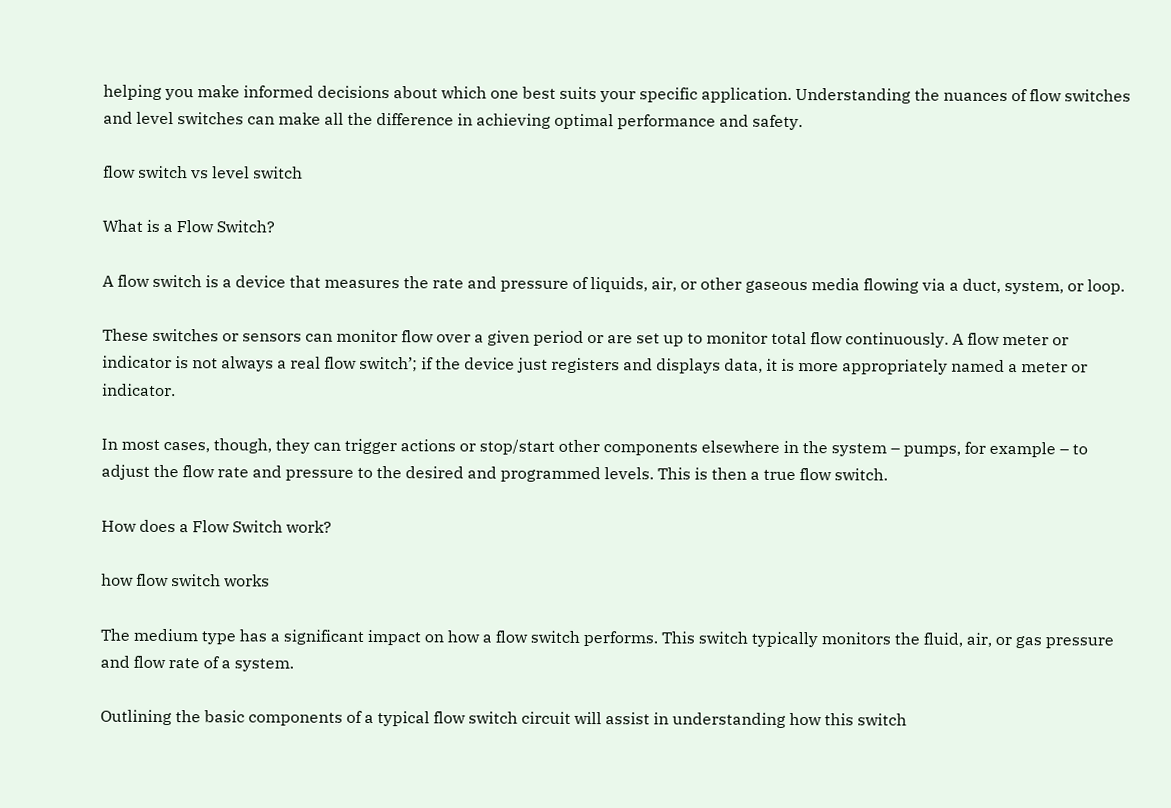helping you make informed decisions about which one best suits your specific application. Understanding the nuances of flow switches and level switches can make all the difference in achieving optimal performance and safety.

flow switch vs level switch

What is a Flow Switch?

A flow switch is a device that measures the rate and pressure of liquids, air, or other gaseous media flowing via a duct, system, or loop.

These switches or sensors can monitor flow over a given period or are set up to monitor total flow continuously. A flow meter or indicator is not always a real flow switch’; if the device just registers and displays data, it is more appropriately named a meter or indicator.

In most cases, though, they can trigger actions or stop/start other components elsewhere in the system – pumps, for example – to adjust the flow rate and pressure to the desired and programmed levels. This is then a true flow switch.

How does a Flow Switch work?

how flow switch works

The medium type has a significant impact on how a flow switch performs. This switch typically monitors the fluid, air, or gas pressure and flow rate of a system.

Outlining the basic components of a typical flow switch circuit will assist in understanding how this switch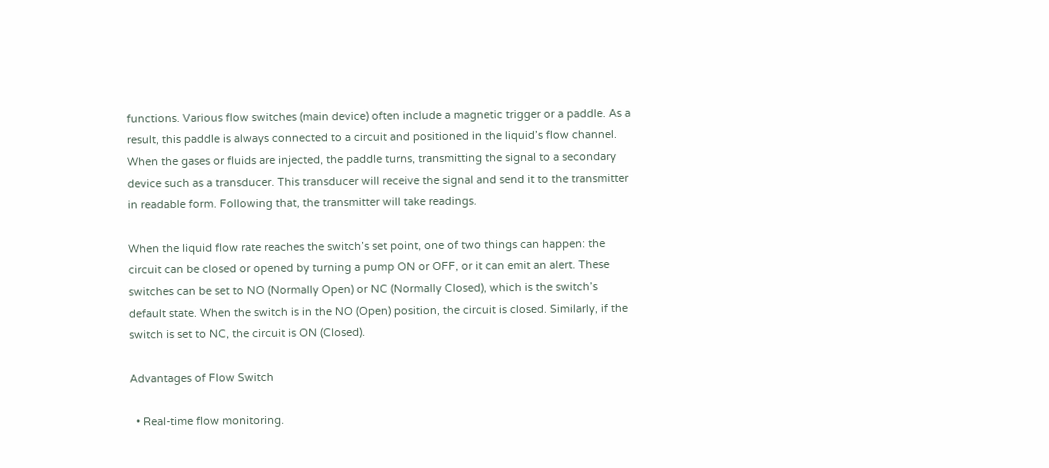functions. Various flow switches (main device) often include a magnetic trigger or a paddle. As a result, this paddle is always connected to a circuit and positioned in the liquid’s flow channel. When the gases or fluids are injected, the paddle turns, transmitting the signal to a secondary device such as a transducer. This transducer will receive the signal and send it to the transmitter in readable form. Following that, the transmitter will take readings.

When the liquid flow rate reaches the switch’s set point, one of two things can happen: the circuit can be closed or opened by turning a pump ON or OFF, or it can emit an alert. These switches can be set to NO (Normally Open) or NC (Normally Closed), which is the switch’s default state. When the switch is in the NO (Open) position, the circuit is closed. Similarly, if the switch is set to NC, the circuit is ON (Closed).

Advantages of Flow Switch

  • Real-time flow monitoring.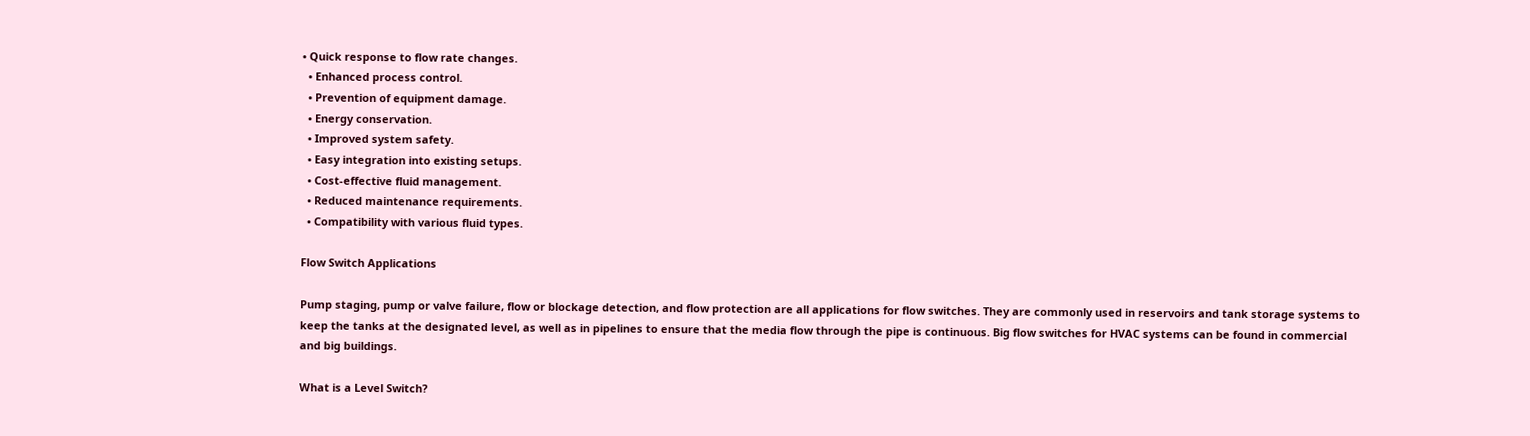• Quick response to flow rate changes.
  • Enhanced process control.
  • Prevention of equipment damage.
  • Energy conservation.
  • Improved system safety.
  • Easy integration into existing setups.
  • Cost-effective fluid management.
  • Reduced maintenance requirements.
  • Compatibility with various fluid types.

Flow Switch Applications

Pump staging, pump or valve failure, flow or blockage detection, and flow protection are all applications for flow switches. They are commonly used in reservoirs and tank storage systems to keep the tanks at the designated level, as well as in pipelines to ensure that the media flow through the pipe is continuous. Big flow switches for HVAC systems can be found in commercial and big buildings.

What is a Level Switch?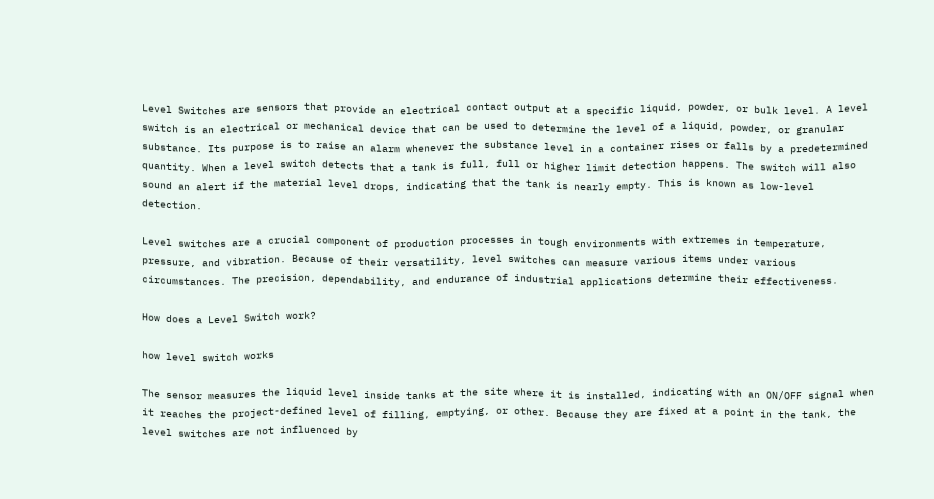Level Switches are sensors that provide an electrical contact output at a specific liquid, powder, or bulk level. A level switch is an electrical or mechanical device that can be used to determine the level of a liquid, powder, or granular substance. Its purpose is to raise an alarm whenever the substance level in a container rises or falls by a predetermined quantity. When a level switch detects that a tank is full, full or higher limit detection happens. The switch will also sound an alert if the material level drops, indicating that the tank is nearly empty. This is known as low-level detection.

Level switches are a crucial component of production processes in tough environments with extremes in temperature, pressure, and vibration. Because of their versatility, level switches can measure various items under various circumstances. The precision, dependability, and endurance of industrial applications determine their effectiveness.

How does a Level Switch work?

how level switch works

The sensor measures the liquid level inside tanks at the site where it is installed, indicating with an ON/OFF signal when it reaches the project-defined level of filling, emptying, or other. Because they are fixed at a point in the tank, the level switches are not influenced by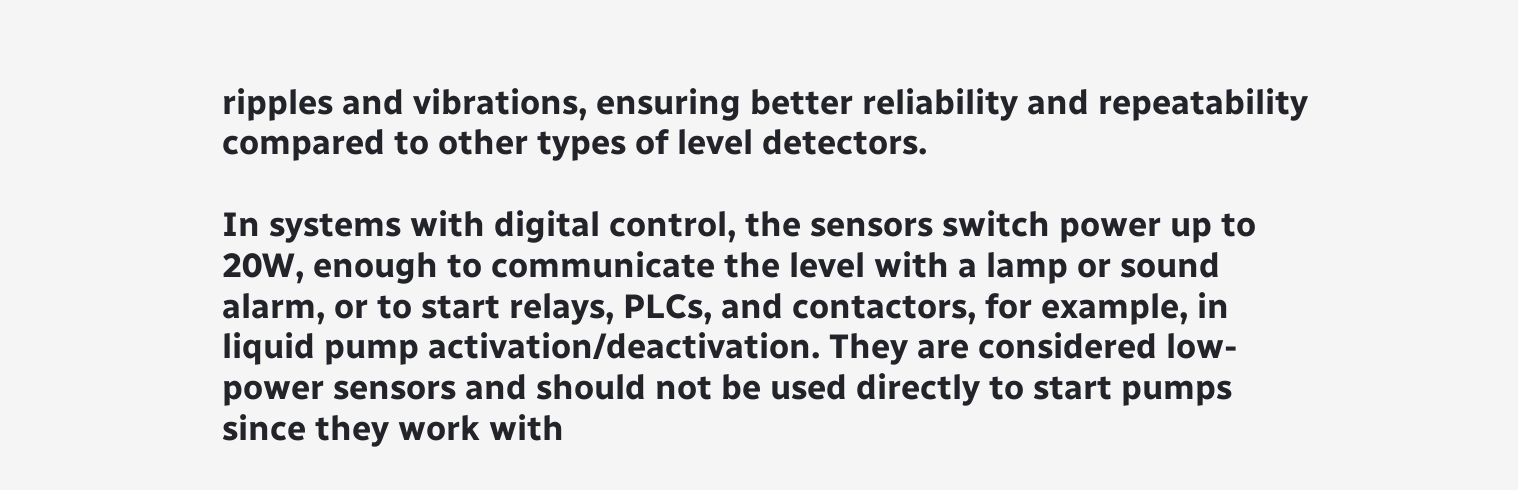ripples and vibrations, ensuring better reliability and repeatability compared to other types of level detectors.

In systems with digital control, the sensors switch power up to 20W, enough to communicate the level with a lamp or sound alarm, or to start relays, PLCs, and contactors, for example, in liquid pump activation/deactivation. They are considered low-power sensors and should not be used directly to start pumps since they work with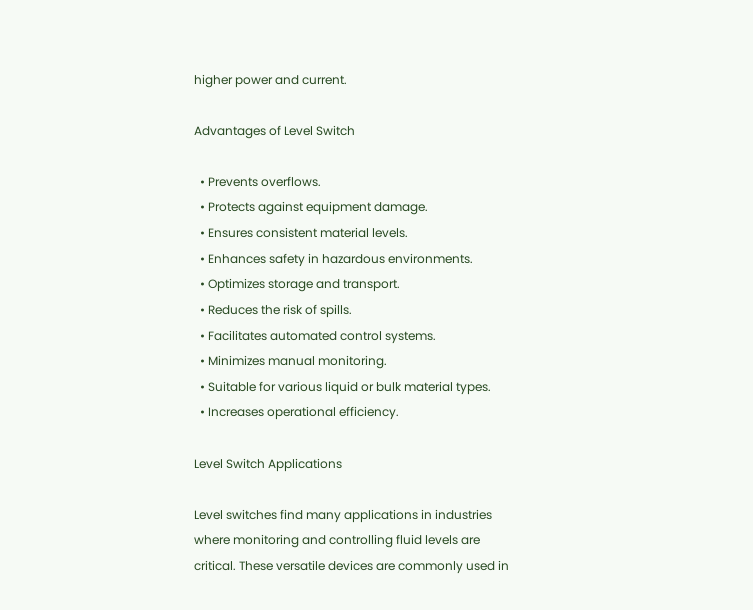higher power and current.

Advantages of Level Switch

  • Prevents overflows.
  • Protects against equipment damage.
  • Ensures consistent material levels.
  • Enhances safety in hazardous environments.
  • Optimizes storage and transport.
  • Reduces the risk of spills.
  • Facilitates automated control systems.
  • Minimizes manual monitoring.
  • Suitable for various liquid or bulk material types.
  • Increases operational efficiency.

Level Switch Applications

Level switches find many applications in industries where monitoring and controlling fluid levels are critical. These versatile devices are commonly used in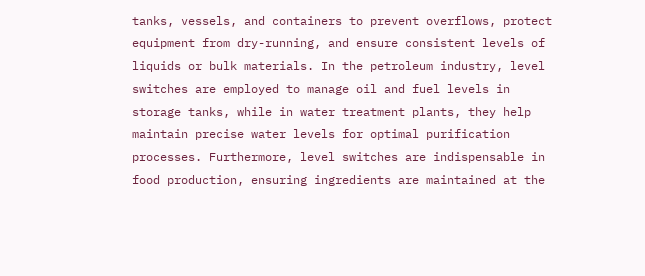tanks, vessels, and containers to prevent overflows, protect equipment from dry-running, and ensure consistent levels of liquids or bulk materials. In the petroleum industry, level switches are employed to manage oil and fuel levels in storage tanks, while in water treatment plants, they help maintain precise water levels for optimal purification processes. Furthermore, level switches are indispensable in food production, ensuring ingredients are maintained at the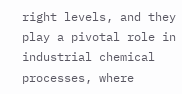right levels, and they play a pivotal role in industrial chemical processes, where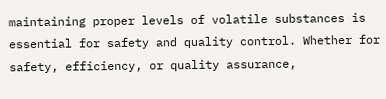maintaining proper levels of volatile substances is essential for safety and quality control. Whether for safety, efficiency, or quality assurance,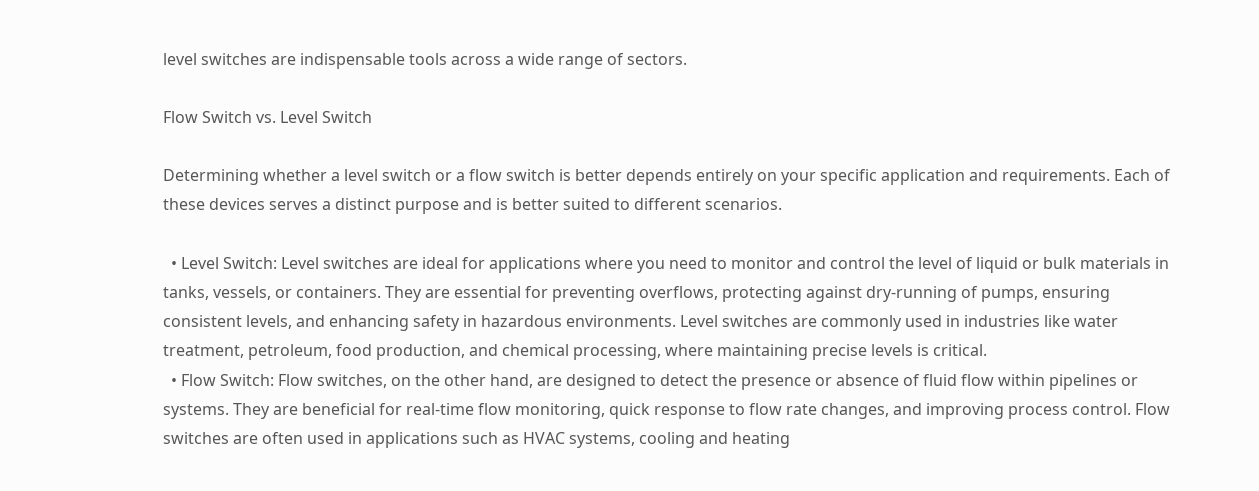level switches are indispensable tools across a wide range of sectors.

Flow Switch vs. Level Switch

Determining whether a level switch or a flow switch is better depends entirely on your specific application and requirements. Each of these devices serves a distinct purpose and is better suited to different scenarios.

  • Level Switch: Level switches are ideal for applications where you need to monitor and control the level of liquid or bulk materials in tanks, vessels, or containers. They are essential for preventing overflows, protecting against dry-running of pumps, ensuring consistent levels, and enhancing safety in hazardous environments. Level switches are commonly used in industries like water treatment, petroleum, food production, and chemical processing, where maintaining precise levels is critical.
  • Flow Switch: Flow switches, on the other hand, are designed to detect the presence or absence of fluid flow within pipelines or systems. They are beneficial for real-time flow monitoring, quick response to flow rate changes, and improving process control. Flow switches are often used in applications such as HVAC systems, cooling and heating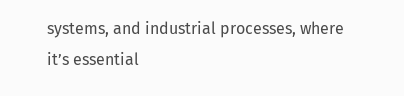systems, and industrial processes, where it’s essential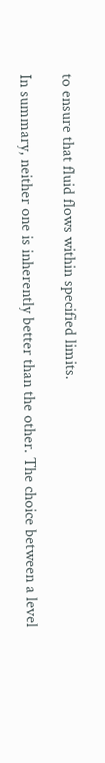to ensure that fluid flows within specified limits.

In summary, neither one is inherently better than the other. The choice between a level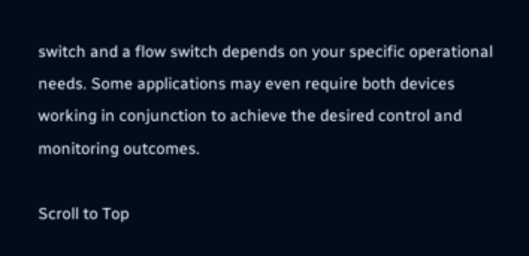switch and a flow switch depends on your specific operational needs. Some applications may even require both devices working in conjunction to achieve the desired control and monitoring outcomes.

Scroll to Top